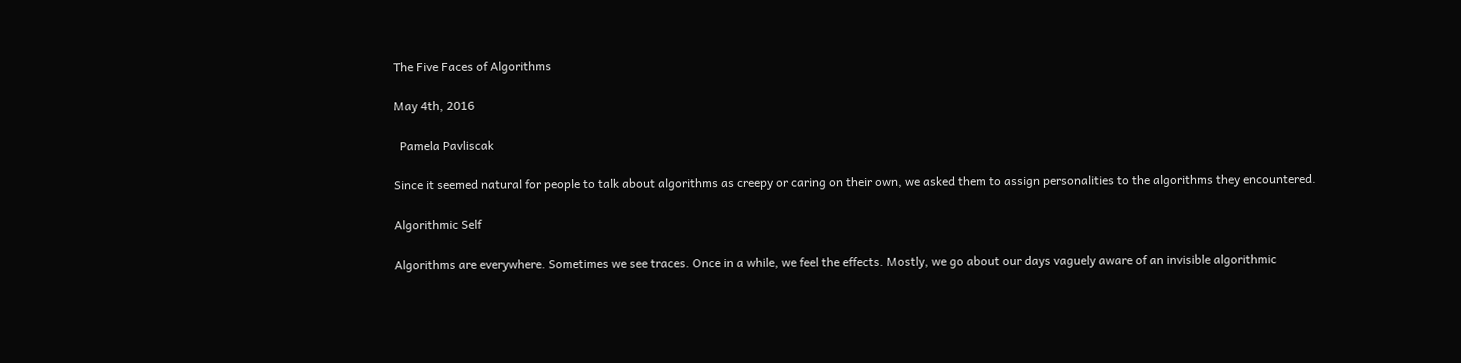The Five Faces of Algorithms

May 4th, 2016

  Pamela Pavliscak

Since it seemed natural for people to talk about algorithms as creepy or caring on their own, we asked them to assign personalities to the algorithms they encountered.

Algorithmic Self

Algorithms are everywhere. Sometimes we see traces. Once in a while, we feel the effects. Mostly, we go about our days vaguely aware of an invisible algorithmic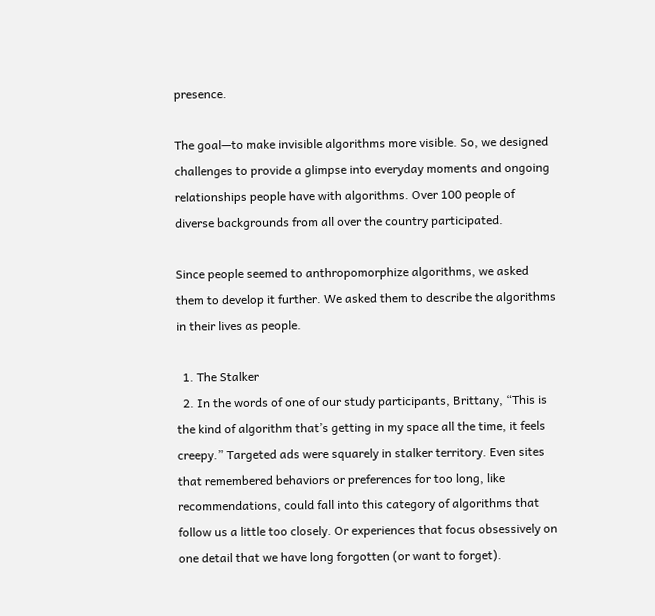presence.

The goal—to make invisible algorithms more visible. So, we designed challenges to provide a glimpse into everyday moments and ongoing relationships people have with algorithms. Over 100 people of diverse backgrounds from all over the country participated.

Since people seemed to anthropomorphize algorithms, we asked them to develop it further. We asked them to describe the algorithms in their lives as people.

  1. The Stalker
  2. In the words of one of our study participants, Brittany, “This is the kind of algorithm that’s getting in my space all the time, it feels creepy.” Targeted ads were squarely in stalker territory. Even sites that remembered behaviors or preferences for too long, like recommendations, could fall into this category of algorithms that follow us a little too closely. Or experiences that focus obsessively on one detail that we have long forgotten (or want to forget).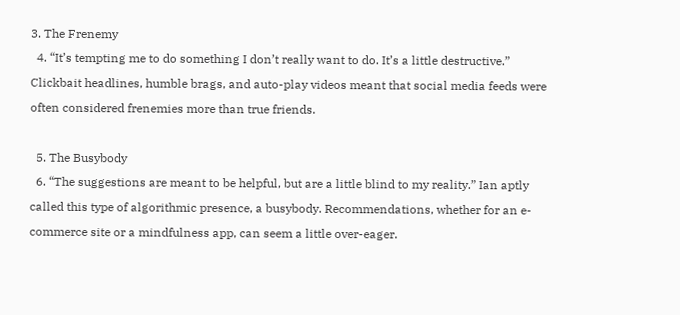3. The Frenemy
  4. “It’s tempting me to do something I don’t really want to do. It’s a little destructive.” Clickbait headlines, humble brags, and auto-play videos meant that social media feeds were often considered frenemies more than true friends.

  5. The Busybody
  6. “The suggestions are meant to be helpful, but are a little blind to my reality.” Ian aptly called this type of algorithmic presence, a busybody. Recommendations, whether for an e-commerce site or a mindfulness app, can seem a little over-eager.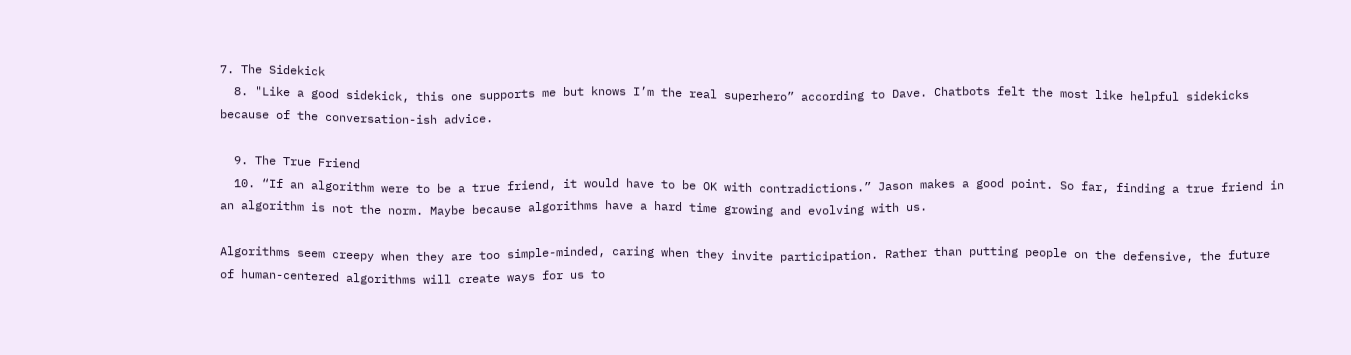7. The Sidekick
  8. "Like a good sidekick, this one supports me but knows I’m the real superhero” according to Dave. Chatbots felt the most like helpful sidekicks because of the conversation-ish advice.

  9. The True Friend
  10. “If an algorithm were to be a true friend, it would have to be OK with contradictions.” Jason makes a good point. So far, finding a true friend in an algorithm is not the norm. Maybe because algorithms have a hard time growing and evolving with us.

Algorithms seem creepy when they are too simple-minded, caring when they invite participation. Rather than putting people on the defensive, the future of human-centered algorithms will create ways for us to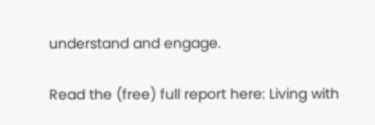understand and engage.

Read the (free) full report here: Living with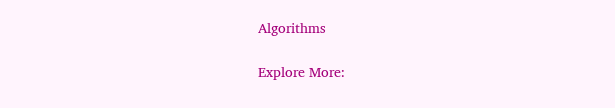Algorithms

Explore More: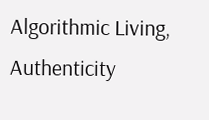Algorithmic Living, Authenticity